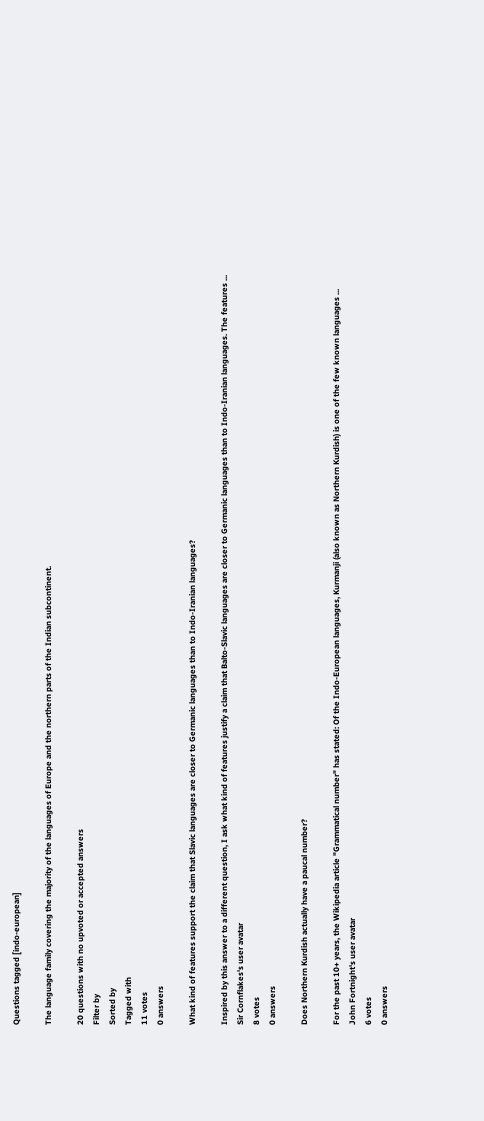Questions tagged [indo-european]

The language family covering the majority of the languages of Europe and the northern parts of the Indian subcontinent.

20 questions with no upvoted or accepted answers
Filter by
Sorted by
Tagged with
11 votes
0 answers

What kind of features support the claim that Slavic languages are closer to Germanic languages than to Indo-Iranian languages?

Inspired by this answer to a different question, I ask what kind of features justify a claim that Balto-Slavic languages are closer to Germanic languages than to Indo-Iranian languages. The features ...
Sir Cornflakes's user avatar
8 votes
0 answers

Does Northern Kurdish actually have a paucal number?

For the past 10+ years, the Wikipedia article "Grammatical number" has stated: Of the Indo-European languages, Kurmanji (also known as Northern Kurdish) is one of the few known languages ...
John Fortnight's user avatar
6 votes
0 answers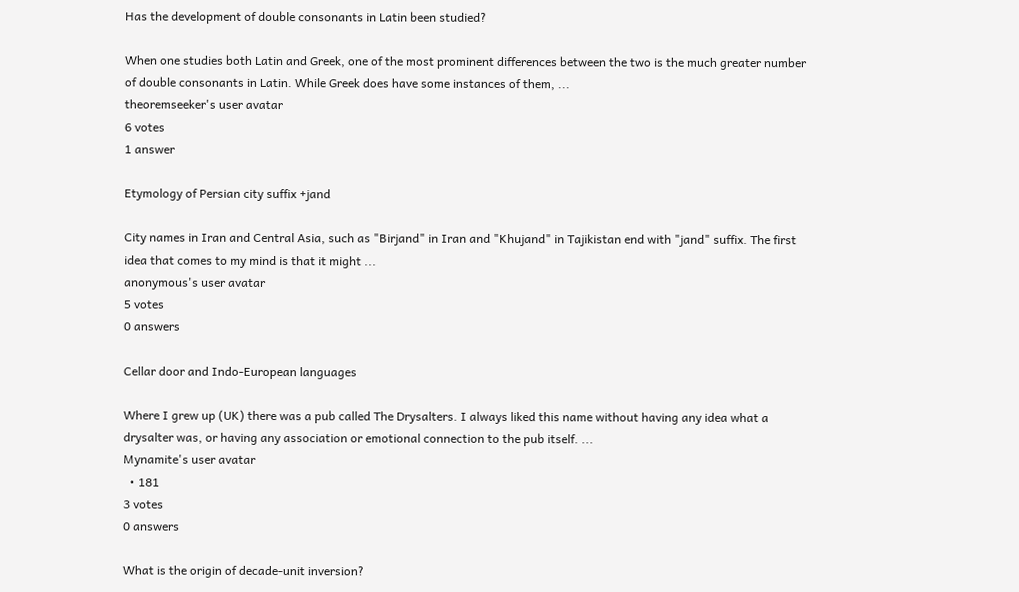Has the development of double consonants in Latin been studied?

When one studies both Latin and Greek, one of the most prominent differences between the two is the much greater number of double consonants in Latin. While Greek does have some instances of them, ...
theoremseeker's user avatar
6 votes
1 answer

Etymology of Persian city suffix +jand

City names in Iran and Central Asia, such as "Birjand" in Iran and "Khujand" in Tajikistan end with "jand" suffix. The first idea that comes to my mind is that it might ...
anonymous's user avatar
5 votes
0 answers

Cellar door and Indo-European languages

Where I grew up (UK) there was a pub called The Drysalters. I always liked this name without having any idea what a drysalter was, or having any association or emotional connection to the pub itself. ...
Mynamite's user avatar
  • 181
3 votes
0 answers

What is the origin of decade-unit inversion?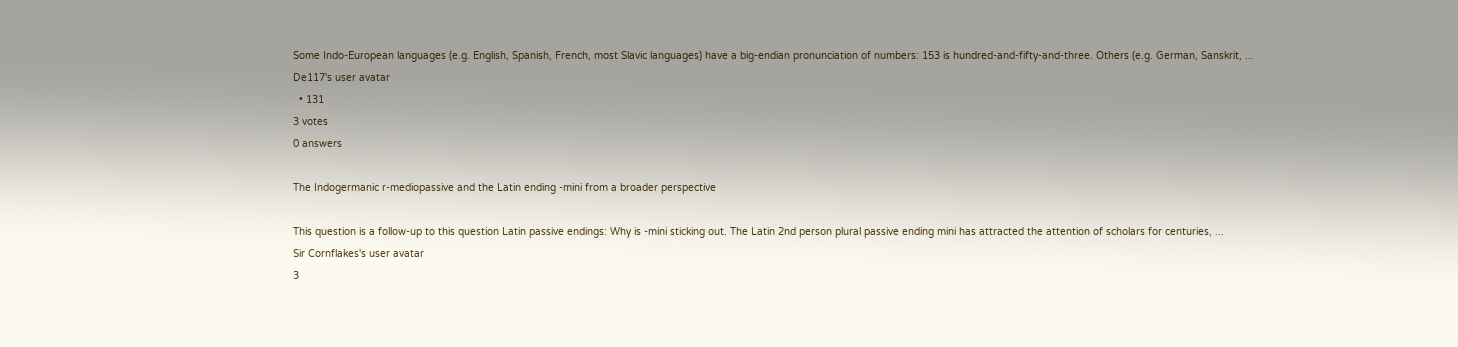Some Indo-European languages (e.g. English, Spanish, French, most Slavic languages) have a big-endian pronunciation of numbers: 153 is hundred-and-fifty-and-three. Others (e.g. German, Sanskrit, ...
De117's user avatar
  • 131
3 votes
0 answers

The Indogermanic r-mediopassive and the Latin ending -mini from a broader perspective

This question is a follow-up to this question Latin passive endings: Why is -mini sticking out. The Latin 2nd person plural passive ending mini has attracted the attention of scholars for centuries, ...
Sir Cornflakes's user avatar
3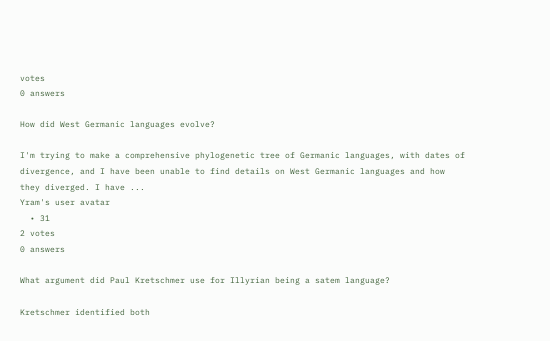votes
0 answers

How did West Germanic languages evolve?

I'm trying to make a comprehensive phylogenetic tree of Germanic languages, with dates of divergence, and I have been unable to find details on West Germanic languages and how they diverged. I have ...
Yram's user avatar
  • 31
2 votes
0 answers

What argument did Paul Kretschmer use for Illyrian being a satem language?

Kretschmer identified both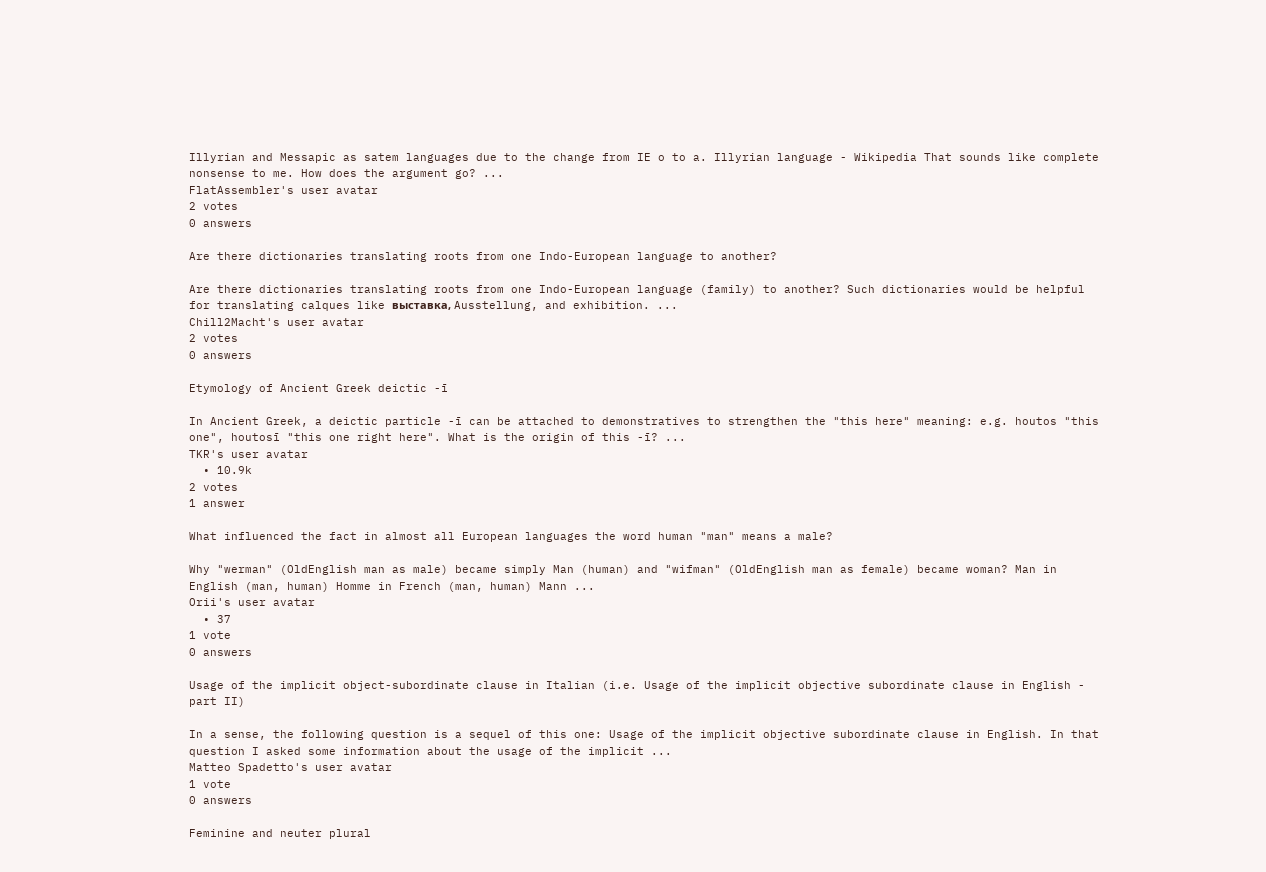Illyrian and Messapic as satem languages due to the change from IE o to a. Illyrian language - Wikipedia That sounds like complete nonsense to me. How does the argument go? ...
FlatAssembler's user avatar
2 votes
0 answers

Are there dictionaries translating roots from one Indo-European language to another?

Are there dictionaries translating roots from one Indo-European language (family) to another? Such dictionaries would be helpful for translating calques like выставка, Ausstellung, and exhibition. ...
Chill2Macht's user avatar
2 votes
0 answers

Etymology of Ancient Greek deictic -ī

In Ancient Greek, a deictic particle -ī can be attached to demonstratives to strengthen the "this here" meaning: e.g. houtos "this one", houtosī "this one right here". What is the origin of this -ī? ...
TKR's user avatar
  • 10.9k
2 votes
1 answer

What influenced the fact in almost all European languages the word human "man" means a male?

Why "werman" (OldEnglish man as male) became simply Man (human) and "wifman" (OldEnglish man as female) became woman? Man in English (man, human) Homme in French (man, human) Mann ...
Orii's user avatar
  • 37
1 vote
0 answers

Usage of the implicit object-subordinate clause in Italian (i.e. Usage of the implicit objective subordinate clause in English - part II)

In a sense, the following question is a sequel of this one: Usage of the implicit objective subordinate clause in English. In that question I asked some information about the usage of the implicit ...
Matteo Spadetto's user avatar
1 vote
0 answers

Feminine and neuter plural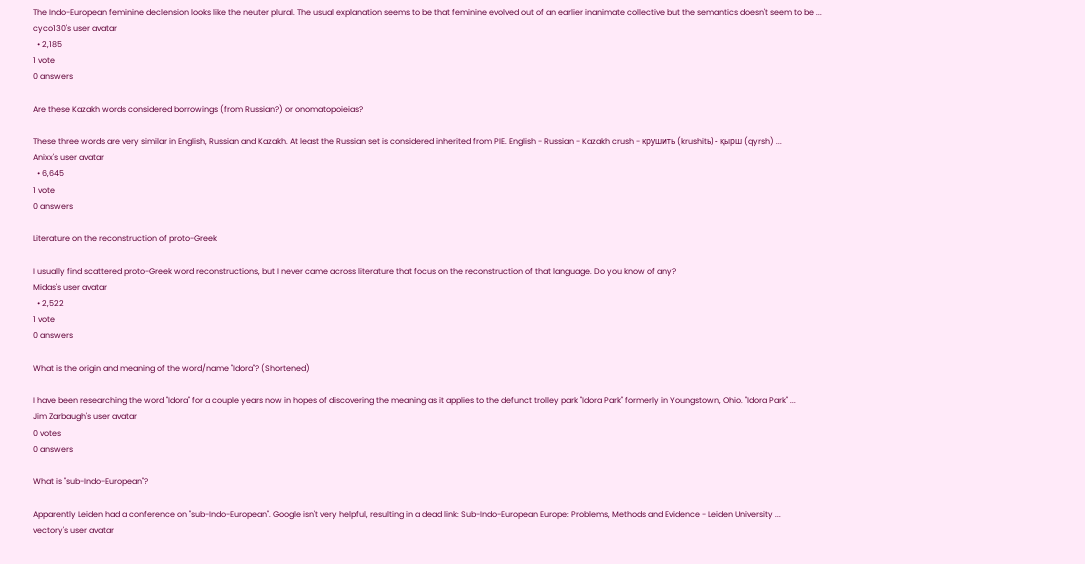The Indo-European feminine declension looks like the neuter plural. The usual explanation seems to be that feminine evolved out of an earlier inanimate collective but the semantics doesn't seem to be ...
cyco130's user avatar
  • 2,185
1 vote
0 answers

Are these Kazakh words considered borrowings (from Russian?) or onomatopoieias?

These three words are very similar in English, Russian and Kazakh. At least the Russian set is considered inherited from PIE. English - Russian - Kazakh crush - крушить (krushitь) - қырш (qyrsh) ...
Anixx's user avatar
  • 6,645
1 vote
0 answers

Literature on the reconstruction of proto-Greek

I usually find scattered proto-Greek word reconstructions, but I never came across literature that focus on the reconstruction of that language. Do you know of any?
Midas's user avatar
  • 2,522
1 vote
0 answers

What is the origin and meaning of the word/name "Idora"? (Shortened)

I have been researching the word "Idora" for a couple years now in hopes of discovering the meaning as it applies to the defunct trolley park "Idora Park" formerly in Youngstown, Ohio. "Idora Park" ...
Jim Zarbaugh's user avatar
0 votes
0 answers

What is "sub-Indo-European"?

Apparently Leiden had a conference on "sub-Indo-European". Google isn't very helpful, resulting in a dead link: Sub-Indo-European Europe: Problems, Methods and Evidence - Leiden University ...
vectory's user avatar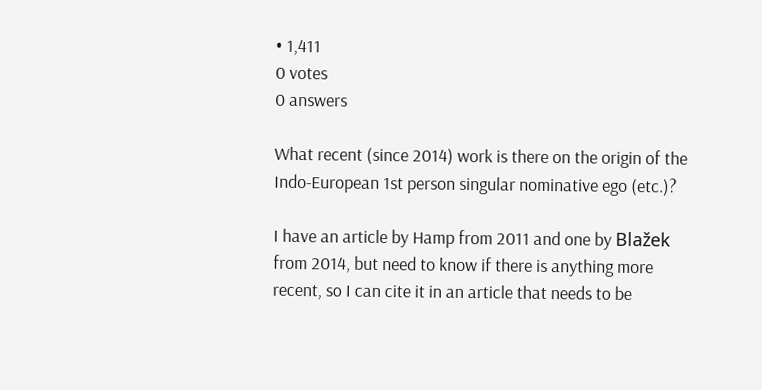• 1,411
0 votes
0 answers

What recent (since 2014) work is there on the origin of the Indo-European 1st person singular nominative ego (etc.)?

I have an article by Hamp from 2011 and one by Blažek from 2014, but need to know if there is anything more recent, so I can cite it in an article that needs to be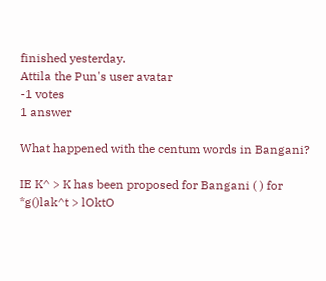finished yesterday.
Attila the Pun's user avatar
-1 votes
1 answer

What happened with the centum words in Bangani?

IE K^ > K has been proposed for Bangani ( ) for *g()lak^t > lOktO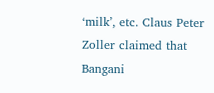‘milk’, etc. Claus Peter Zoller claimed that Bangani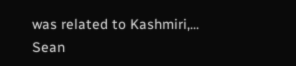was related to Kashmiri,...
Sean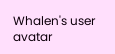Whalen's user avatar